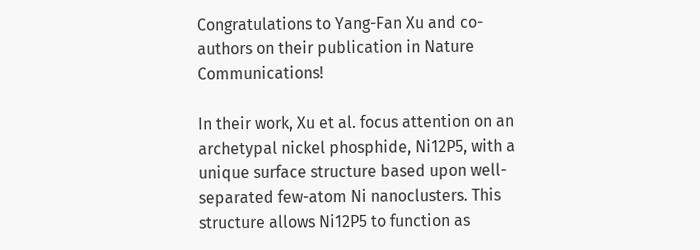Congratulations to Yang-Fan Xu and co-authors on their publication in Nature Communications!

In their work, Xu et al. focus attention on an archetypal nickel phosphide, Ni12P5, with a unique surface structure based upon well-separated few-atom Ni nanoclusters. This structure allows Ni12P5 to function as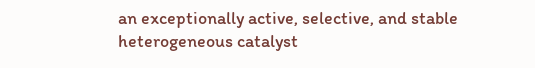an exceptionally active, selective, and stable heterogeneous catalyst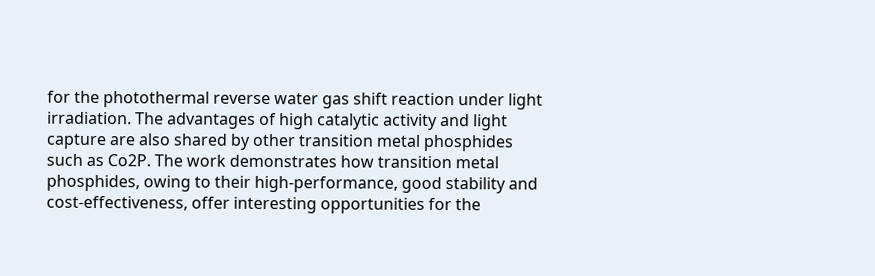for the photothermal reverse water gas shift reaction under light irradiation. The advantages of high catalytic activity and light capture are also shared by other transition metal phosphides such as Co2P. The work demonstrates how transition metal phosphides, owing to their high-performance, good stability and cost-effectiveness, offer interesting opportunities for the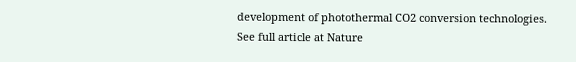development of photothermal CO2 conversion technologies. See full article at Nature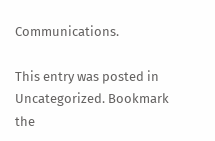Communications.

This entry was posted in Uncategorized. Bookmark the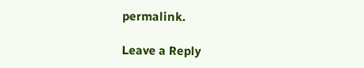permalink.

Leave a Reply